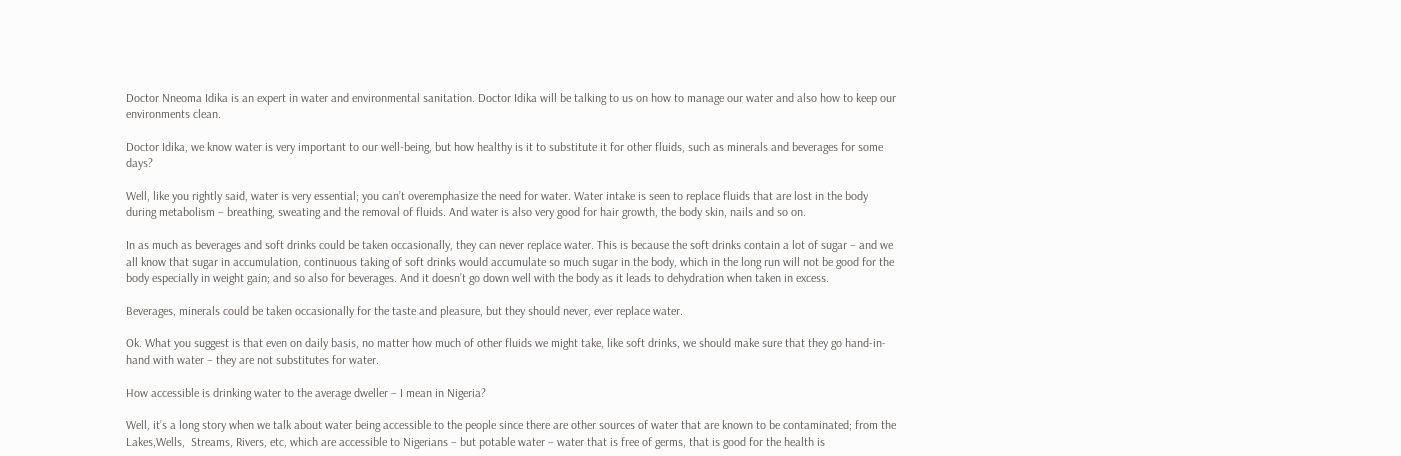Doctor Nneoma Idika is an expert in water and environmental sanitation. Doctor Idika will be talking to us on how to manage our water and also how to keep our environments clean.

Doctor Idika, we know water is very important to our well-being, but how healthy is it to substitute it for other fluids, such as minerals and beverages for some days?

Well, like you rightly said, water is very essential; you can’t overemphasize the need for water. Water intake is seen to replace fluids that are lost in the body during metabolism – breathing, sweating and the removal of fluids. And water is also very good for hair growth, the body skin, nails and so on.

In as much as beverages and soft drinks could be taken occasionally, they can never replace water. This is because the soft drinks contain a lot of sugar – and we all know that sugar in accumulation, continuous taking of soft drinks would accumulate so much sugar in the body, which in the long run will not be good for the body especially in weight gain; and so also for beverages. And it doesn’t go down well with the body as it leads to dehydration when taken in excess.

Beverages, minerals could be taken occasionally for the taste and pleasure, but they should never, ever replace water.

Ok. What you suggest is that even on daily basis, no matter how much of other fluids we might take, like soft drinks, we should make sure that they go hand-in-hand with water – they are not substitutes for water.

How accessible is drinking water to the average dweller – I mean in Nigeria?

Well, it’s a long story when we talk about water being accessible to the people since there are other sources of water that are known to be contaminated; from the Lakes,Wells,  Streams, Rivers, etc, which are accessible to Nigerians – but potable water – water that is free of germs, that is good for the health is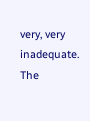very, very inadequate. The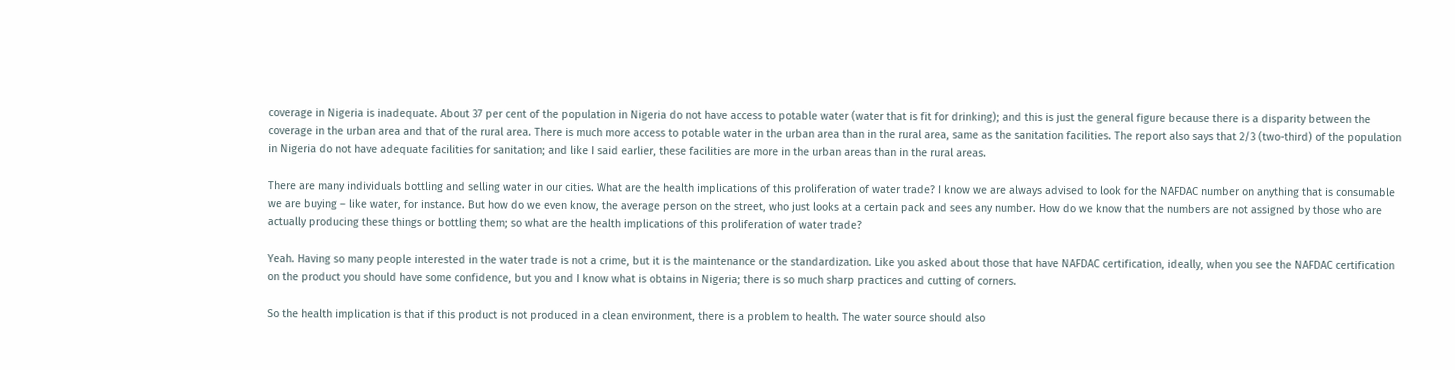coverage in Nigeria is inadequate. About 37 per cent of the population in Nigeria do not have access to potable water (water that is fit for drinking); and this is just the general figure because there is a disparity between the coverage in the urban area and that of the rural area. There is much more access to potable water in the urban area than in the rural area, same as the sanitation facilities. The report also says that 2/3 (two-third) of the population in Nigeria do not have adequate facilities for sanitation; and like I said earlier, these facilities are more in the urban areas than in the rural areas.

There are many individuals bottling and selling water in our cities. What are the health implications of this proliferation of water trade? I know we are always advised to look for the NAFDAC number on anything that is consumable we are buying – like water, for instance. But how do we even know, the average person on the street, who just looks at a certain pack and sees any number. How do we know that the numbers are not assigned by those who are actually producing these things or bottling them; so what are the health implications of this proliferation of water trade?

Yeah. Having so many people interested in the water trade is not a crime, but it is the maintenance or the standardization. Like you asked about those that have NAFDAC certification, ideally, when you see the NAFDAC certification on the product you should have some confidence, but you and I know what is obtains in Nigeria; there is so much sharp practices and cutting of corners.

So the health implication is that if this product is not produced in a clean environment, there is a problem to health. The water source should also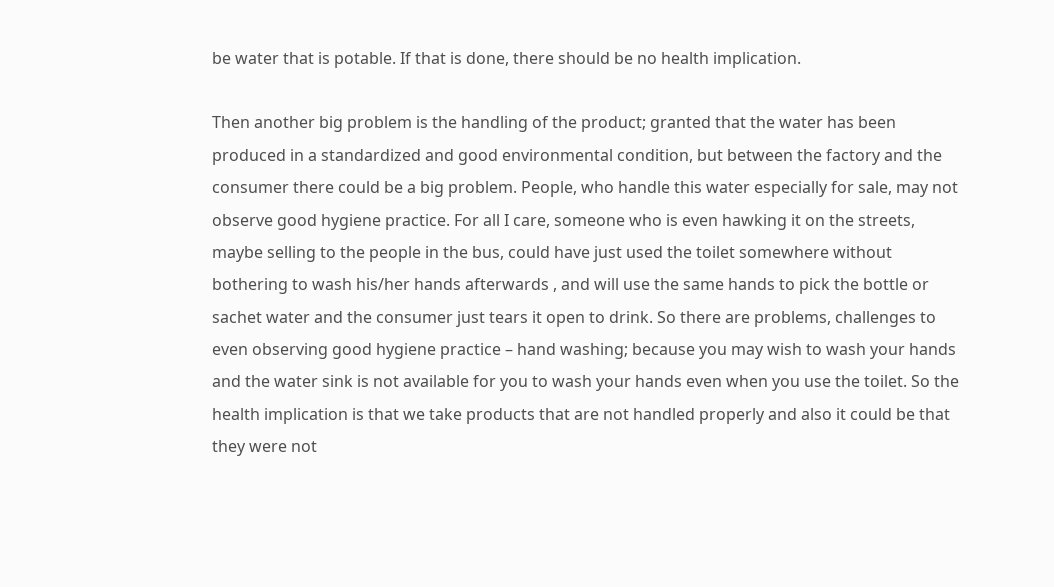be water that is potable. If that is done, there should be no health implication.

Then another big problem is the handling of the product; granted that the water has been produced in a standardized and good environmental condition, but between the factory and the consumer there could be a big problem. People, who handle this water especially for sale, may not observe good hygiene practice. For all I care, someone who is even hawking it on the streets, maybe selling to the people in the bus, could have just used the toilet somewhere without bothering to wash his/her hands afterwards , and will use the same hands to pick the bottle or sachet water and the consumer just tears it open to drink. So there are problems, challenges to even observing good hygiene practice – hand washing; because you may wish to wash your hands and the water sink is not available for you to wash your hands even when you use the toilet. So the health implication is that we take products that are not handled properly and also it could be that they were not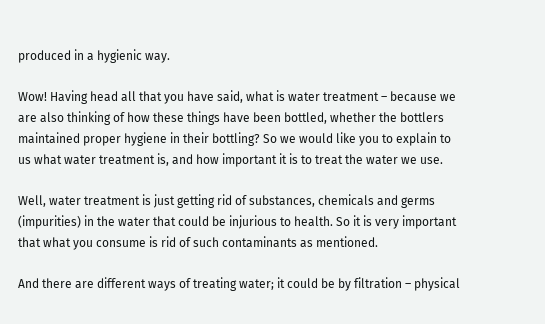produced in a hygienic way.

Wow! Having head all that you have said, what is water treatment – because we are also thinking of how these things have been bottled, whether the bottlers maintained proper hygiene in their bottling? So we would like you to explain to us what water treatment is, and how important it is to treat the water we use.

Well, water treatment is just getting rid of substances, chemicals and germs (impurities) in the water that could be injurious to health. So it is very important that what you consume is rid of such contaminants as mentioned.

And there are different ways of treating water; it could be by filtration – physical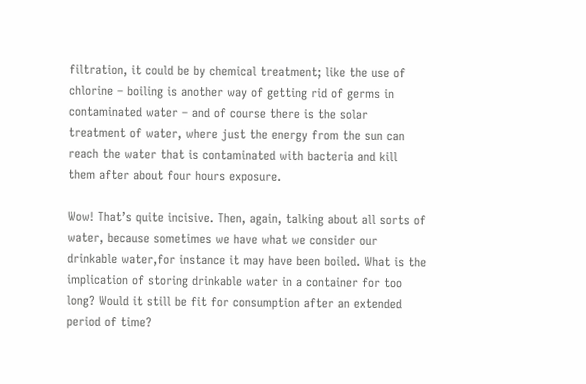filtration, it could be by chemical treatment; like the use of chlorine – boiling is another way of getting rid of germs in contaminated water – and of course there is the solar treatment of water, where just the energy from the sun can reach the water that is contaminated with bacteria and kill them after about four hours exposure.

Wow! That’s quite incisive. Then, again, talking about all sorts of water, because sometimes we have what we consider our drinkable water,for instance it may have been boiled. What is the implication of storing drinkable water in a container for too long? Would it still be fit for consumption after an extended period of time?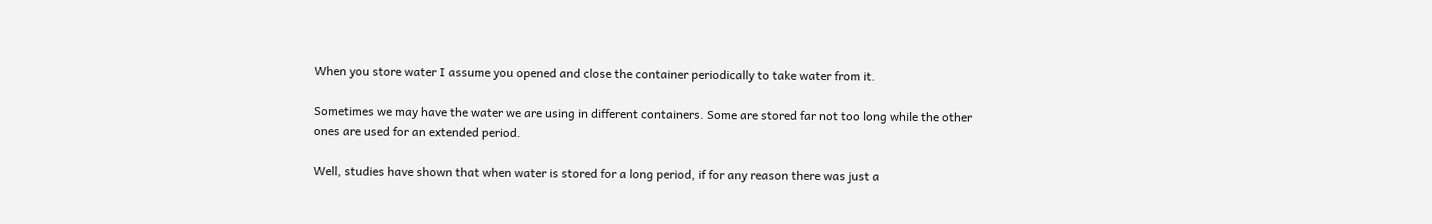When you store water I assume you opened and close the container periodically to take water from it.

Sometimes we may have the water we are using in different containers. Some are stored far not too long while the other ones are used for an extended period.

Well, studies have shown that when water is stored for a long period, if for any reason there was just a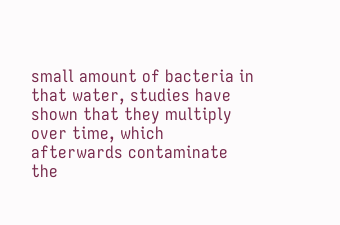small amount of bacteria in that water, studies have shown that they multiply over time, which afterwards contaminate the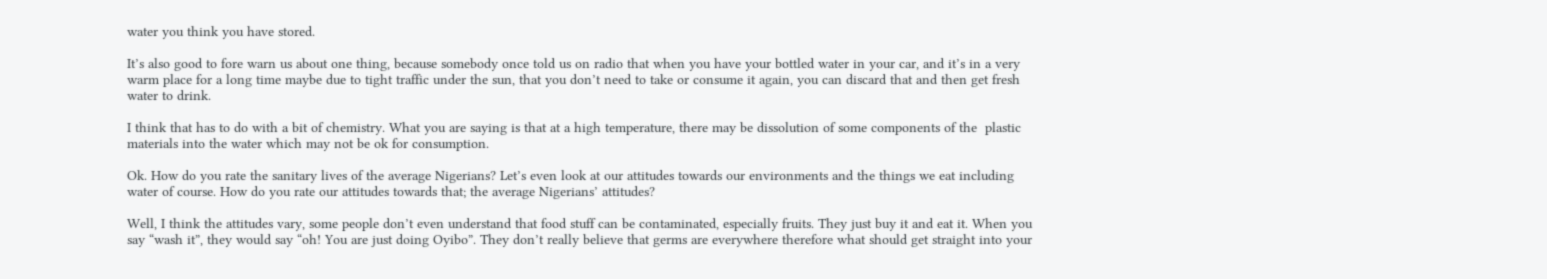water you think you have stored.

It’s also good to fore warn us about one thing, because somebody once told us on radio that when you have your bottled water in your car, and it’s in a very warm place for a long time maybe due to tight traffic under the sun, that you don’t need to take or consume it again, you can discard that and then get fresh water to drink.

I think that has to do with a bit of chemistry. What you are saying is that at a high temperature, there may be dissolution of some components of the  plastic materials into the water which may not be ok for consumption.

Ok. How do you rate the sanitary lives of the average Nigerians? Let’s even look at our attitudes towards our environments and the things we eat including water of course. How do you rate our attitudes towards that; the average Nigerians’ attitudes?

Well, I think the attitudes vary, some people don’t even understand that food stuff can be contaminated, especially fruits. They just buy it and eat it. When you say “wash it”, they would say “oh! You are just doing Oyibo”. They don’t really believe that germs are everywhere therefore what should get straight into your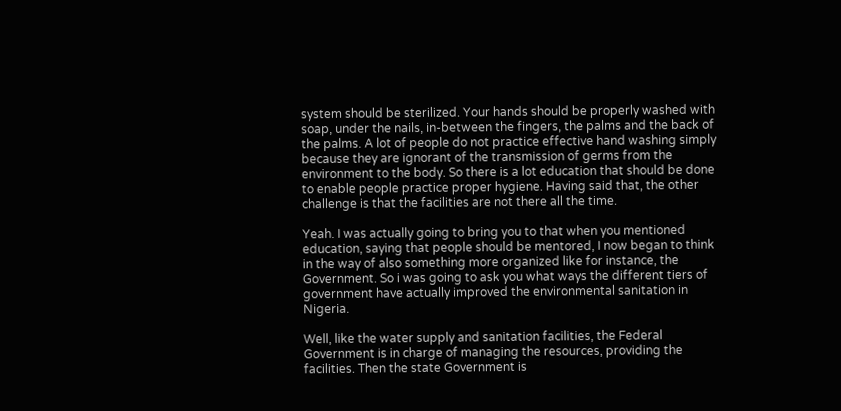system should be sterilized. Your hands should be properly washed with soap, under the nails, in-between the fingers, the palms and the back of the palms. A lot of people do not practice effective hand washing simply because they are ignorant of the transmission of germs from the environment to the body. So there is a lot education that should be done to enable people practice proper hygiene. Having said that, the other challenge is that the facilities are not there all the time.

Yeah. I was actually going to bring you to that when you mentioned education, saying that people should be mentored, I now began to think in the way of also something more organized like for instance, the Government. So i was going to ask you what ways the different tiers of government have actually improved the environmental sanitation in Nigeria.

Well, like the water supply and sanitation facilities, the Federal Government is in charge of managing the resources, providing the facilities. Then the state Government is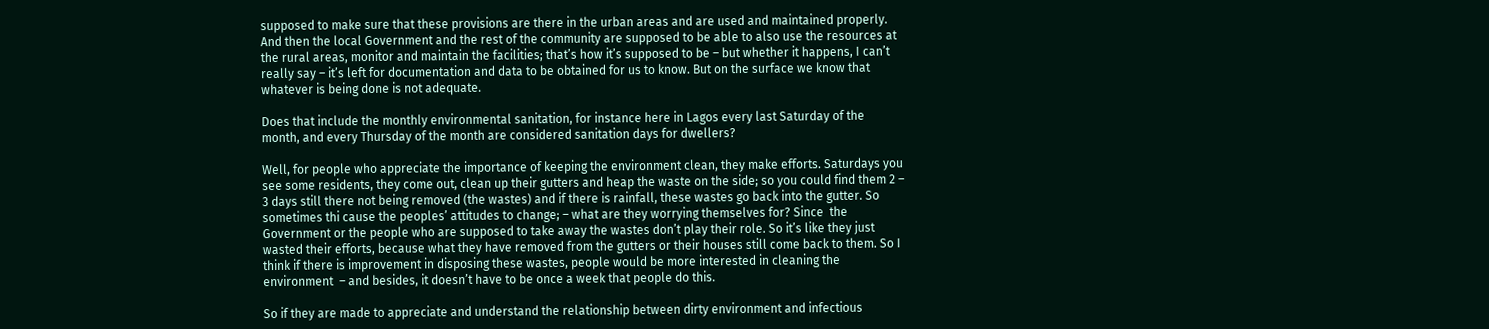supposed to make sure that these provisions are there in the urban areas and are used and maintained properly. And then the local Government and the rest of the community are supposed to be able to also use the resources at the rural areas, monitor and maintain the facilities; that’s how it’s supposed to be – but whether it happens, I can’t really say – it’s left for documentation and data to be obtained for us to know. But on the surface we know that whatever is being done is not adequate.

Does that include the monthly environmental sanitation, for instance here in Lagos every last Saturday of the month, and every Thursday of the month are considered sanitation days for dwellers?

Well, for people who appreciate the importance of keeping the environment clean, they make efforts. Saturdays you see some residents, they come out, clean up their gutters and heap the waste on the side; so you could find them 2 – 3 days still there not being removed (the wastes) and if there is rainfall, these wastes go back into the gutter. So sometimes thi cause the peoples’ attitudes to change; – what are they worrying themselves for? Since  the Government or the people who are supposed to take away the wastes don’t play their role. So it’s like they just wasted their efforts, because what they have removed from the gutters or their houses still come back to them. So I think if there is improvement in disposing these wastes, people would be more interested in cleaning the environment  – and besides, it doesn’t have to be once a week that people do this.

So if they are made to appreciate and understand the relationship between dirty environment and infectious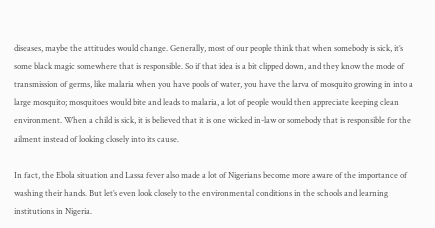diseases, maybe the attitudes would change. Generally, most of our people think that when somebody is sick, it’s some black magic somewhere that is responsible. So if that idea is a bit clipped down, and they know the mode of transmission of germs, like malaria when you have pools of water, you have the larva of mosquito growing in into a large mosquito; mosquitoes would bite and leads to malaria, a lot of people would then appreciate keeping clean environment. When a child is sick, it is believed that it is one wicked in-law or somebody that is responsible for the ailment instead of looking closely into its cause.

In fact, the Ebola situation and Lassa fever also made a lot of Nigerians become more aware of the importance of washing their hands. But let’s even look closely to the environmental conditions in the schools and learning institutions in Nigeria.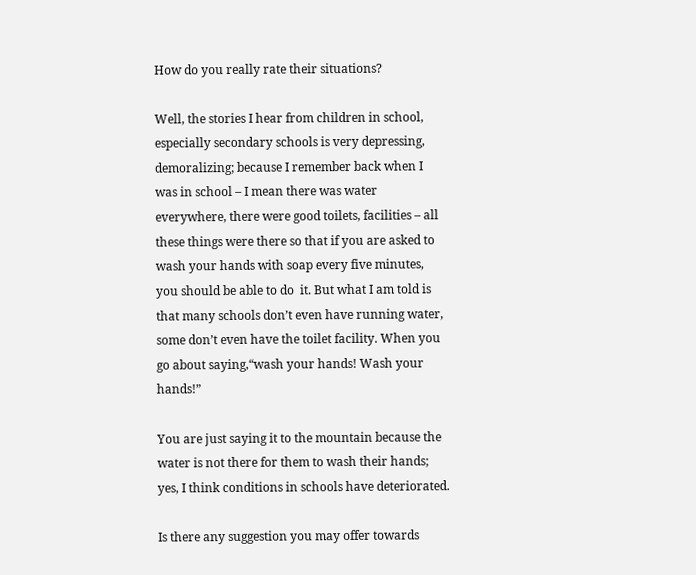How do you really rate their situations?

Well, the stories I hear from children in school, especially secondary schools is very depressing, demoralizing; because I remember back when I was in school – I mean there was water everywhere, there were good toilets, facilities – all these things were there so that if you are asked to wash your hands with soap every five minutes, you should be able to do  it. But what I am told is that many schools don’t even have running water, some don’t even have the toilet facility. When you go about saying,“wash your hands! Wash your hands!”

You are just saying it to the mountain because the water is not there for them to wash their hands; yes, I think conditions in schools have deteriorated.

Is there any suggestion you may offer towards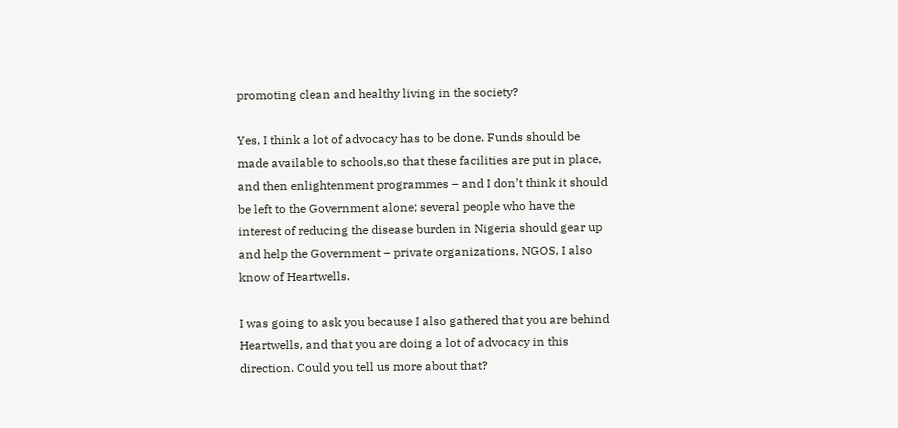promoting clean and healthy living in the society?

Yes, I think a lot of advocacy has to be done. Funds should be made available to schools,so that these facilities are put in place, and then enlightenment programmes – and I don’t think it should be left to the Government alone; several people who have the interest of reducing the disease burden in Nigeria should gear up and help the Government – private organizations, NGOS, I also know of Heartwells.

I was going to ask you because I also gathered that you are behind Heartwells, and that you are doing a lot of advocacy in this direction. Could you tell us more about that?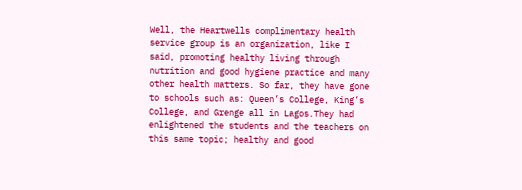Well, the Heartwells complimentary health service group is an organization, like I said, promoting healthy living through nutrition and good hygiene practice and many other health matters. So far, they have gone to schools such as: Queen’s College, King’s College, and Grenge all in Lagos.They had enlightened the students and the teachers on this same topic; healthy and good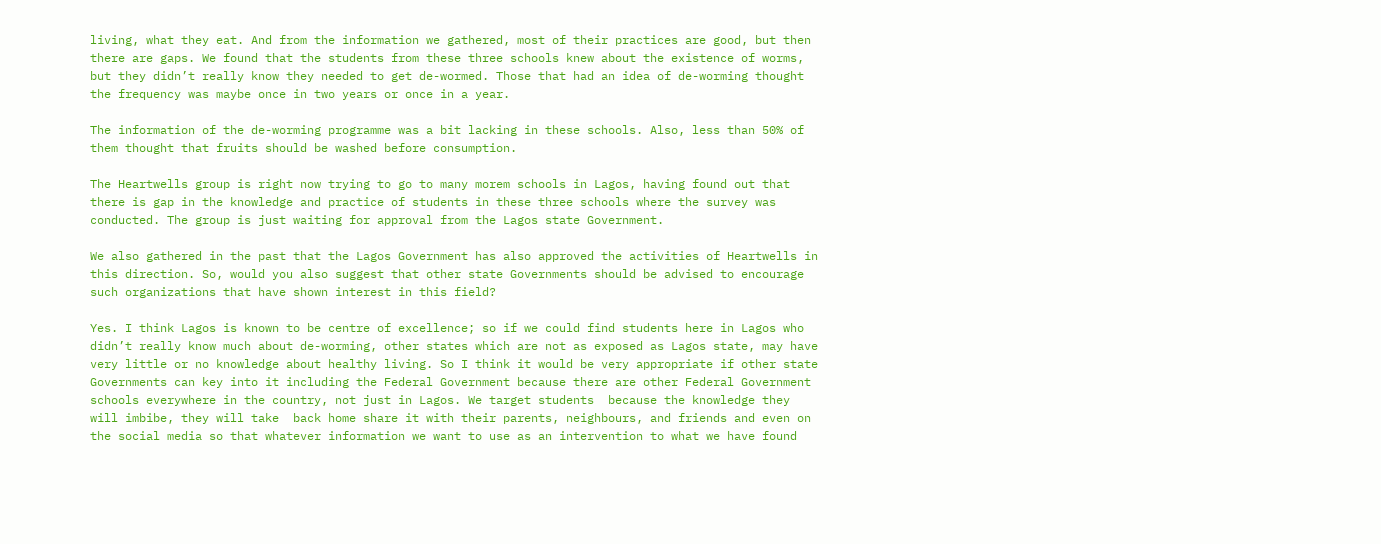living, what they eat. And from the information we gathered, most of their practices are good, but then there are gaps. We found that the students from these three schools knew about the existence of worms, but they didn’t really know they needed to get de-wormed. Those that had an idea of de-worming thought the frequency was maybe once in two years or once in a year.

The information of the de-worming programme was a bit lacking in these schools. Also, less than 50% of them thought that fruits should be washed before consumption.

The Heartwells group is right now trying to go to many morem schools in Lagos, having found out that there is gap in the knowledge and practice of students in these three schools where the survey was conducted. The group is just waiting for approval from the Lagos state Government.

We also gathered in the past that the Lagos Government has also approved the activities of Heartwells in this direction. So, would you also suggest that other state Governments should be advised to encourage such organizations that have shown interest in this field?

Yes. I think Lagos is known to be centre of excellence; so if we could find students here in Lagos who didn’t really know much about de-worming, other states which are not as exposed as Lagos state, may have very little or no knowledge about healthy living. So I think it would be very appropriate if other state Governments can key into it including the Federal Government because there are other Federal Government schools everywhere in the country, not just in Lagos. We target students  because the knowledge they will imbibe, they will take  back home share it with their parents, neighbours, and friends and even on the social media so that whatever information we want to use as an intervention to what we have found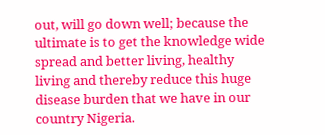out, will go down well; because the ultimate is to get the knowledge wide spread and better living, healthy living and thereby reduce this huge disease burden that we have in our country Nigeria.